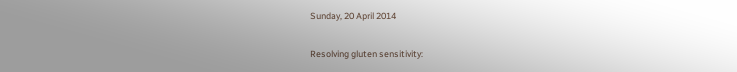Sunday, 20 April 2014

Resolving gluten sensitivity: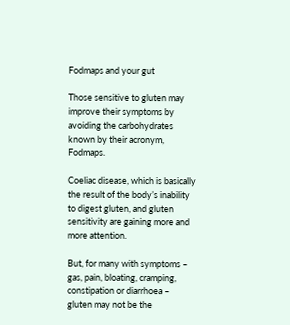Fodmaps and your gut

Those sensitive to gluten may improve their symptoms by avoiding the carbohydrates known by their acronym, Fodmaps.

Coeliac disease, which is basically the result of the body’s inability to digest gluten, and gluten sensitivity are gaining more and more attention.

But, for many with symptoms – gas, pain, bloating, cramping, constipation or diarrhoea – gluten may not be the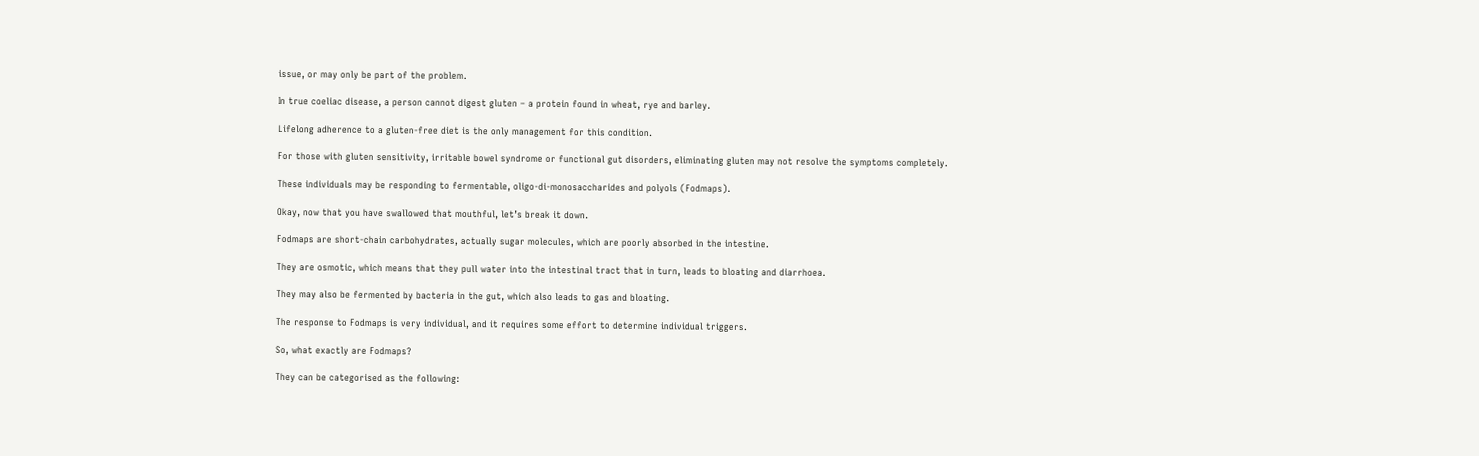issue, or may only be part of the problem.

In true coeliac disease, a person cannot digest gluten – a protein found in wheat, rye and barley.

Lifelong adherence to a gluten-free diet is the only management for this condition.

For those with gluten sensitivity, irritable bowel syndrome or functional gut disorders, eliminating gluten may not resolve the symptoms completely.

These individuals may be responding to fermentable, oligo-di-monosaccharides and polyols (Fodmaps).

Okay, now that you have swallowed that mouthful, let’s break it down.

Fodmaps are short-chain carbohydrates, actually sugar molecules, which are poorly absorbed in the intestine.

They are osmotic, which means that they pull water into the intestinal tract that in turn, leads to bloating and diarrhoea.

They may also be fermented by bacteria in the gut, which also leads to gas and bloating.

The response to Fodmaps is very individual, and it requires some effort to determine individual triggers.

So, what exactly are Fodmaps?

They can be categorised as the following: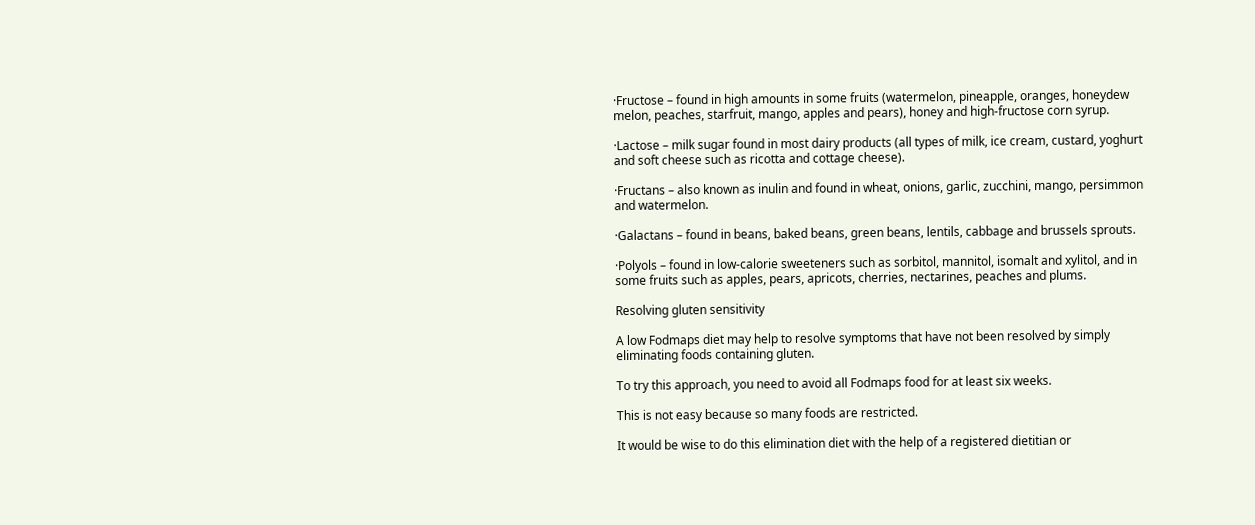·Fructose – found in high amounts in some fruits (watermelon, pineapple, oranges, honeydew melon, peaches, starfruit, mango, apples and pears), honey and high-fructose corn syrup.

·Lactose – milk sugar found in most dairy products (all types of milk, ice cream, custard, yoghurt and soft cheese such as ricotta and cottage cheese).

·Fructans – also known as inulin and found in wheat, onions, garlic, zucchini, mango, persimmon and watermelon.

·Galactans – found in beans, baked beans, green beans, lentils, cabbage and brussels sprouts.

·Polyols – found in low-calorie sweeteners such as sorbitol, mannitol, isomalt and xylitol, and in some fruits such as apples, pears, apricots, cherries, nectarines, peaches and plums.

Resolving gluten sensitivity

A low Fodmaps diet may help to resolve symptoms that have not been resolved by simply eliminating foods containing gluten.

To try this approach, you need to avoid all Fodmaps food for at least six weeks.

This is not easy because so many foods are restricted.

It would be wise to do this elimination diet with the help of a registered dietitian or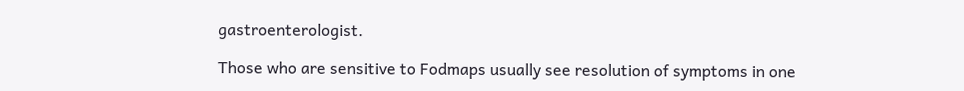gastroenterologist.

Those who are sensitive to Fodmaps usually see resolution of symptoms in one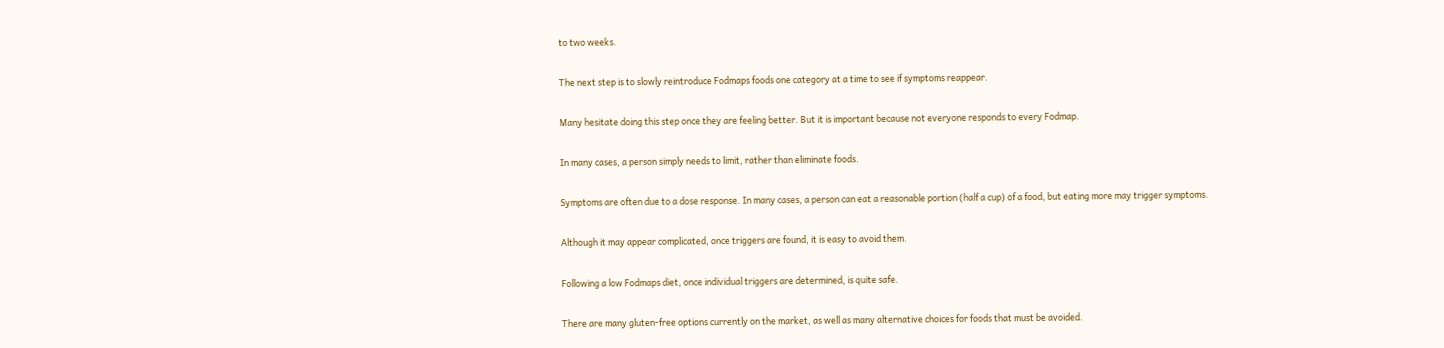to two weeks.

The next step is to slowly reintroduce Fodmaps foods one category at a time to see if symptoms reappear.

Many hesitate doing this step once they are feeling better. But it is important because not everyone responds to every Fodmap.

In many cases, a person simply needs to limit, rather than eliminate foods.

Symptoms are often due to a dose response. In many cases, a person can eat a reasonable portion (half a cup) of a food, but eating more may trigger symptoms.

Although it may appear complicated, once triggers are found, it is easy to avoid them.

Following a low Fodmaps diet, once individual triggers are determined, is quite safe.

There are many gluten-free options currently on the market, as well as many alternative choices for foods that must be avoided.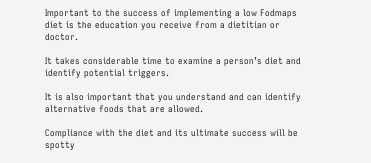Important to the success of implementing a low Fodmaps diet is the education you receive from a dietitian or doctor.

It takes considerable time to examine a person’s diet and identify potential triggers.

It is also important that you understand and can identify alternative foods that are allowed.

Compliance with the diet and its ultimate success will be spotty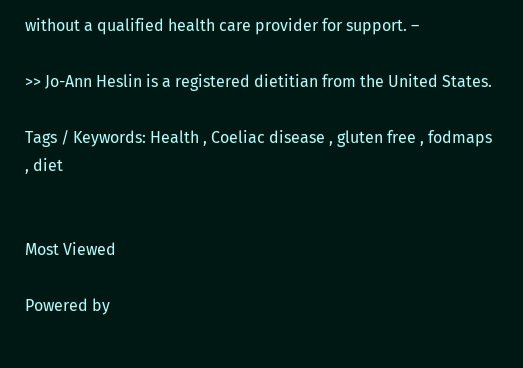without a qualified health care provider for support. –

>> Jo-Ann Heslin is a registered dietitian from the United States.

Tags / Keywords: Health , Coeliac disease , gluten free , fodmaps , diet


Most Viewed

Powered by